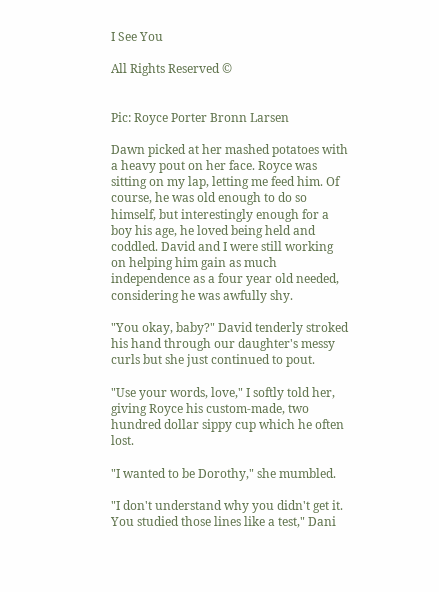I See You

All Rights Reserved ©


Pic: Royce Porter Bronn Larsen

Dawn picked at her mashed potatoes with a heavy pout on her face. Royce was sitting on my lap, letting me feed him. Of course, he was old enough to do so himself, but interestingly enough for a boy his age, he loved being held and coddled. David and I were still working on helping him gain as much independence as a four year old needed, considering he was awfully shy.

"You okay, baby?" David tenderly stroked his hand through our daughter's messy curls but she just continued to pout.

"Use your words, love," I softly told her, giving Royce his custom-made, two hundred dollar sippy cup which he often lost.

"I wanted to be Dorothy," she mumbled.

"I don't understand why you didn't get it. You studied those lines like a test," Dani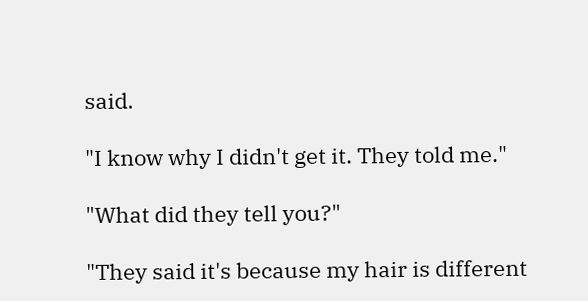said.

"I know why I didn't get it. They told me."

"What did they tell you?"

"They said it's because my hair is different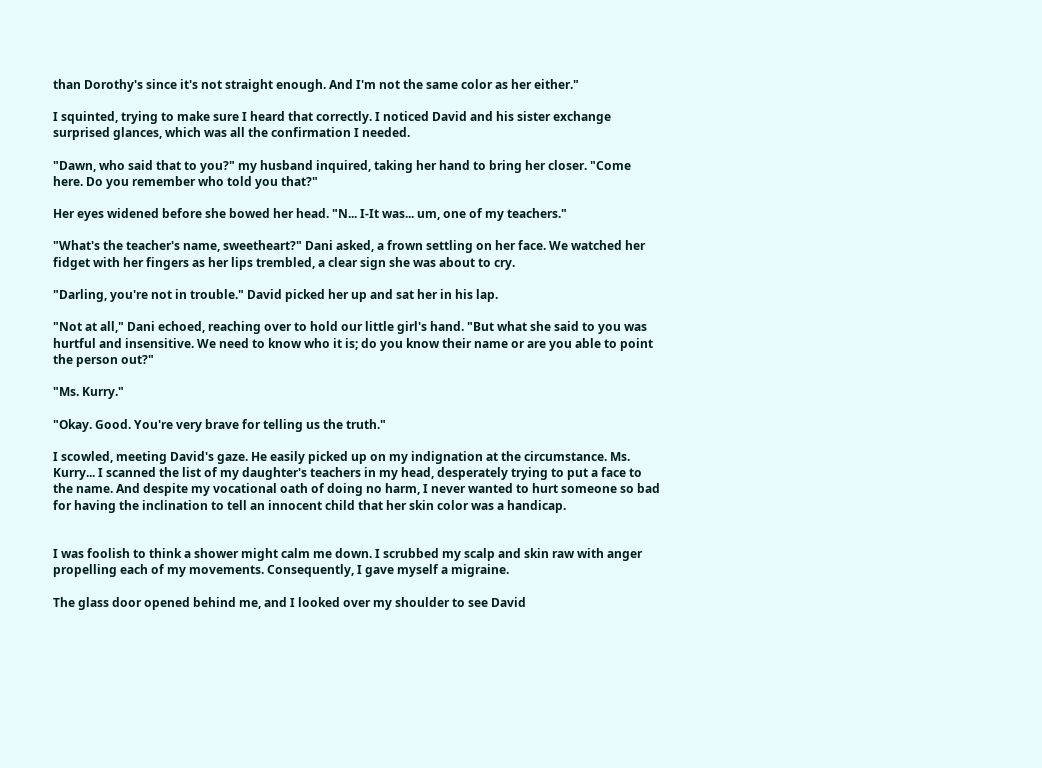than Dorothy's since it's not straight enough. And I'm not the same color as her either."

I squinted, trying to make sure I heard that correctly. I noticed David and his sister exchange surprised glances, which was all the confirmation I needed.

"Dawn, who said that to you?" my husband inquired, taking her hand to bring her closer. "Come here. Do you remember who told you that?"

Her eyes widened before she bowed her head. "N... I-It was... um, one of my teachers."

"What's the teacher's name, sweetheart?" Dani asked, a frown settling on her face. We watched her fidget with her fingers as her lips trembled, a clear sign she was about to cry.

"Darling, you're not in trouble." David picked her up and sat her in his lap.

"Not at all," Dani echoed, reaching over to hold our little girl's hand. "But what she said to you was hurtful and insensitive. We need to know who it is; do you know their name or are you able to point the person out?"

"Ms. Kurry."

"Okay. Good. You're very brave for telling us the truth."

I scowled, meeting David's gaze. He easily picked up on my indignation at the circumstance. Ms. Kurry... I scanned the list of my daughter's teachers in my head, desperately trying to put a face to the name. And despite my vocational oath of doing no harm, I never wanted to hurt someone so bad for having the inclination to tell an innocent child that her skin color was a handicap.


I was foolish to think a shower might calm me down. I scrubbed my scalp and skin raw with anger propelling each of my movements. Consequently, I gave myself a migraine.

The glass door opened behind me, and I looked over my shoulder to see David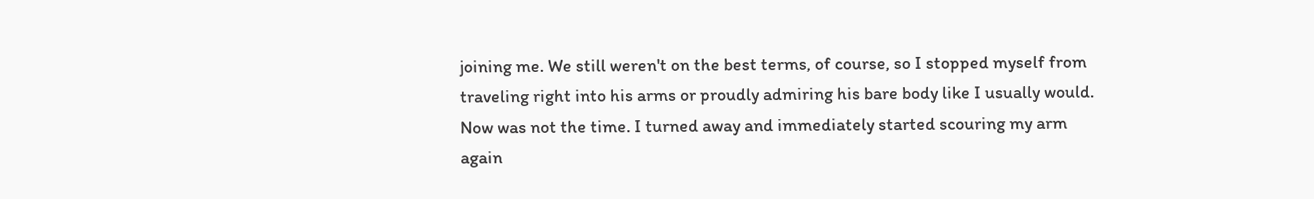joining me. We still weren't on the best terms, of course, so I stopped myself from traveling right into his arms or proudly admiring his bare body like I usually would. Now was not the time. I turned away and immediately started scouring my arm again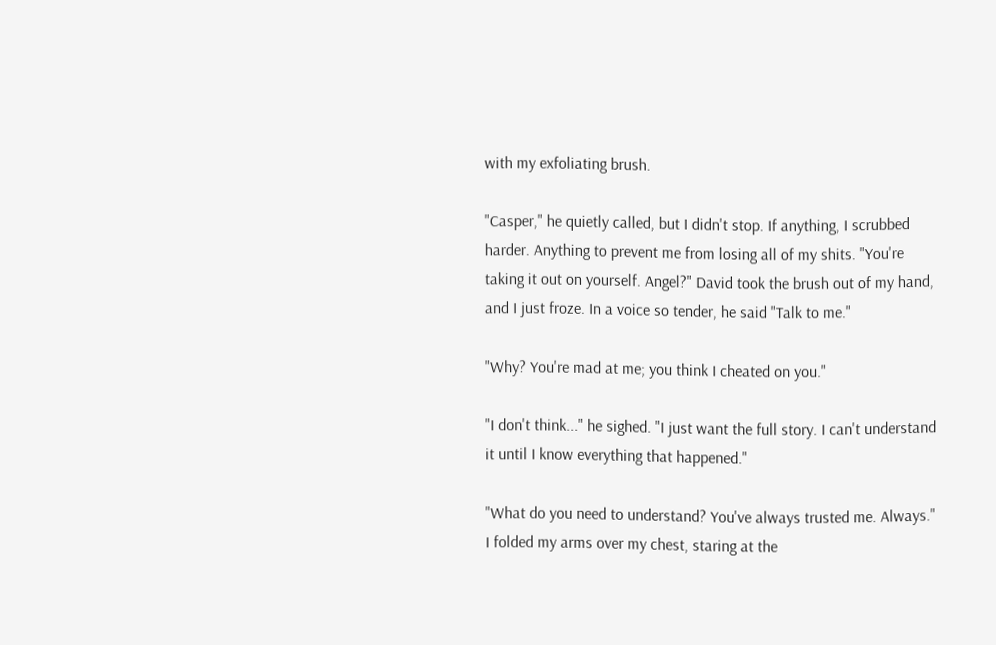with my exfoliating brush.

"Casper," he quietly called, but I didn't stop. If anything, I scrubbed harder. Anything to prevent me from losing all of my shits. "You're taking it out on yourself. Angel?" David took the brush out of my hand, and I just froze. In a voice so tender, he said "Talk to me."

"Why? You're mad at me; you think I cheated on you."

"I don't think..." he sighed. "I just want the full story. I can't understand it until I know everything that happened."

"What do you need to understand? You've always trusted me. Always." I folded my arms over my chest, staring at the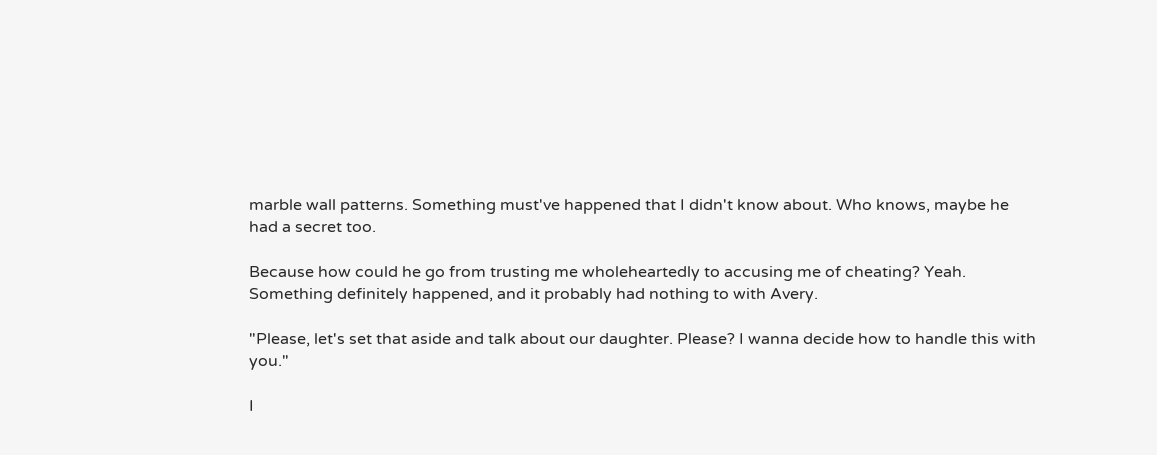marble wall patterns. Something must've happened that I didn't know about. Who knows, maybe he had a secret too.

Because how could he go from trusting me wholeheartedly to accusing me of cheating? Yeah. Something definitely happened, and it probably had nothing to with Avery.

"Please, let's set that aside and talk about our daughter. Please? I wanna decide how to handle this with you."

I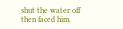shut the water off then faced him.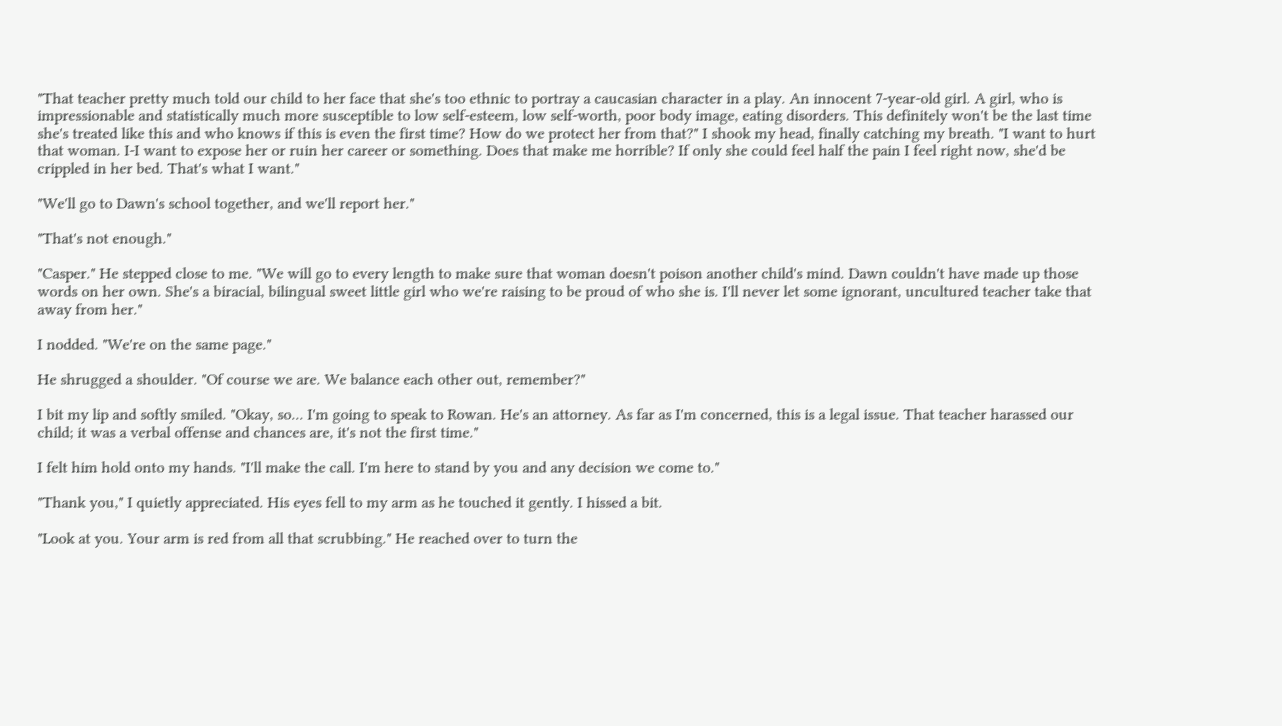"That teacher pretty much told our child to her face that she's too ethnic to portray a caucasian character in a play. An innocent 7-year-old girl. A girl, who is impressionable and statistically much more susceptible to low self-esteem, low self-worth, poor body image, eating disorders. This definitely won't be the last time she's treated like this and who knows if this is even the first time? How do we protect her from that?" I shook my head, finally catching my breath. "I want to hurt that woman. I-I want to expose her or ruin her career or something. Does that make me horrible? If only she could feel half the pain I feel right now, she'd be crippled in her bed. That's what I want."

"We'll go to Dawn's school together, and we'll report her."

"That's not enough."

"Casper." He stepped close to me. "We will go to every length to make sure that woman doesn't poison another child's mind. Dawn couldn't have made up those words on her own. She's a biracial, bilingual sweet little girl who we're raising to be proud of who she is. I'll never let some ignorant, uncultured teacher take that away from her."

I nodded. "We're on the same page."

He shrugged a shoulder. "Of course we are. We balance each other out, remember?"

I bit my lip and softly smiled. "Okay, so... I'm going to speak to Rowan. He's an attorney. As far as I'm concerned, this is a legal issue. That teacher harassed our child; it was a verbal offense and chances are, it's not the first time."

I felt him hold onto my hands. "I'll make the call. I'm here to stand by you and any decision we come to."

"Thank you," I quietly appreciated. His eyes fell to my arm as he touched it gently. I hissed a bit.

"Look at you. Your arm is red from all that scrubbing." He reached over to turn the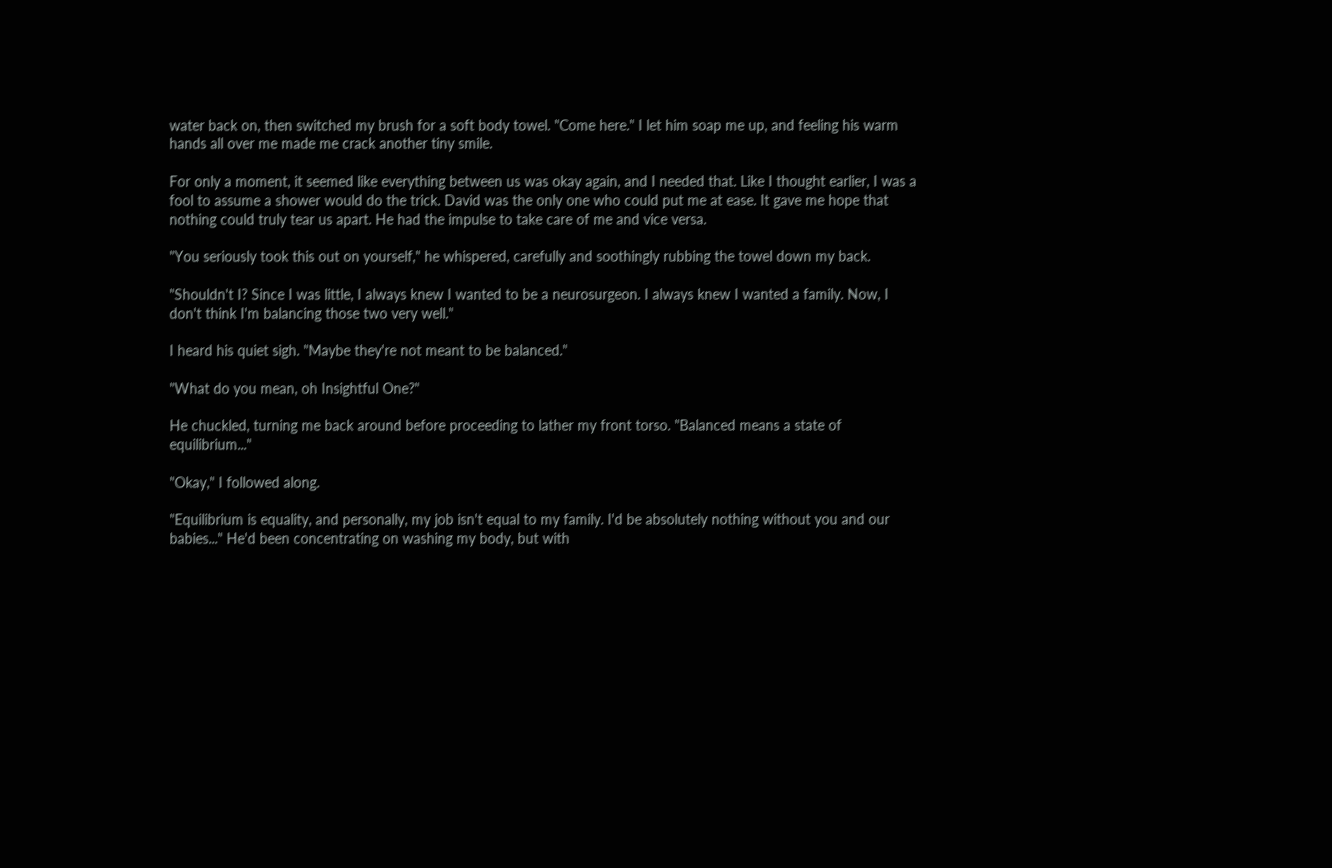water back on, then switched my brush for a soft body towel. "Come here." I let him soap me up, and feeling his warm hands all over me made me crack another tiny smile.

For only a moment, it seemed like everything between us was okay again, and I needed that. Like I thought earlier, I was a fool to assume a shower would do the trick. David was the only one who could put me at ease. It gave me hope that nothing could truly tear us apart. He had the impulse to take care of me and vice versa.

"You seriously took this out on yourself," he whispered, carefully and soothingly rubbing the towel down my back.

"Shouldn't I? Since I was little, I always knew I wanted to be a neurosurgeon. I always knew I wanted a family. Now, I don't think I'm balancing those two very well."

I heard his quiet sigh. "Maybe they're not meant to be balanced."

"What do you mean, oh Insightful One?"

He chuckled, turning me back around before proceeding to lather my front torso. "Balanced means a state of equilibrium..."

"Okay," I followed along.

"Equilibrium is equality, and personally, my job isn't equal to my family. I'd be absolutely nothing without you and our babies..." He'd been concentrating on washing my body, but with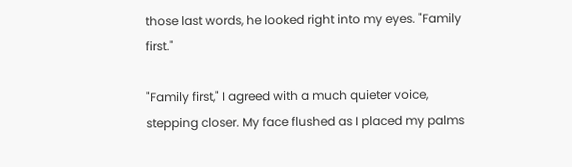those last words, he looked right into my eyes. "Family first."

"Family first," I agreed with a much quieter voice, stepping closer. My face flushed as I placed my palms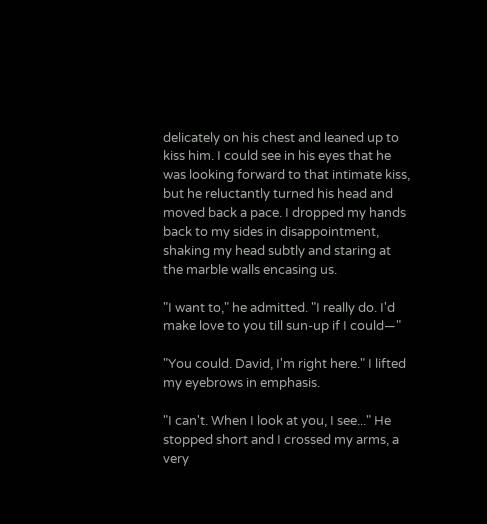delicately on his chest and leaned up to kiss him. I could see in his eyes that he was looking forward to that intimate kiss, but he reluctantly turned his head and moved back a pace. I dropped my hands back to my sides in disappointment, shaking my head subtly and staring at the marble walls encasing us.

"I want to," he admitted. "I really do. I'd make love to you till sun-up if I could—"

"You could. David, I'm right here." I lifted my eyebrows in emphasis.

"I can't. When I look at you, I see..." He stopped short and I crossed my arms, a very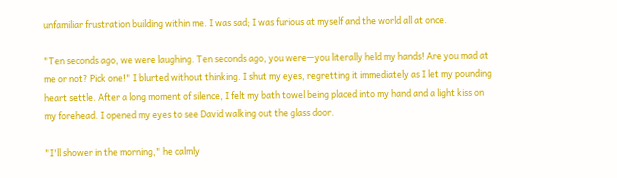unfamiliar frustration building within me. I was sad; I was furious at myself and the world all at once.

"Ten seconds ago, we were laughing. Ten seconds ago, you were—you literally held my hands! Are you mad at me or not? Pick one!" I blurted without thinking. I shut my eyes, regretting it immediately as I let my pounding heart settle. After a long moment of silence, I felt my bath towel being placed into my hand and a light kiss on my forehead. I opened my eyes to see David walking out the glass door.

"I'll shower in the morning," he calmly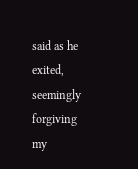said as he exited, seemingly forgiving my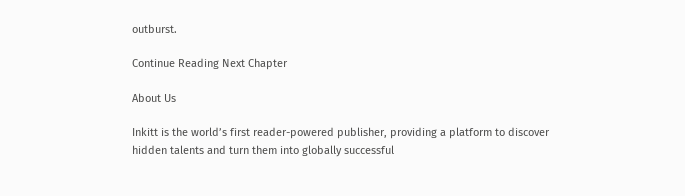outburst.

Continue Reading Next Chapter

About Us

Inkitt is the world’s first reader-powered publisher, providing a platform to discover hidden talents and turn them into globally successful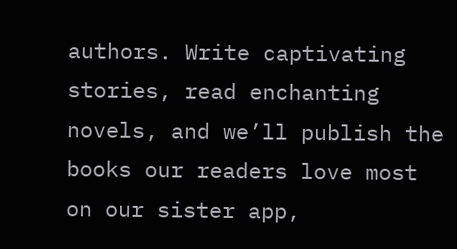authors. Write captivating stories, read enchanting novels, and we’ll publish the books our readers love most on our sister app,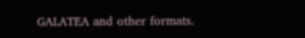GALATEA and other formats.